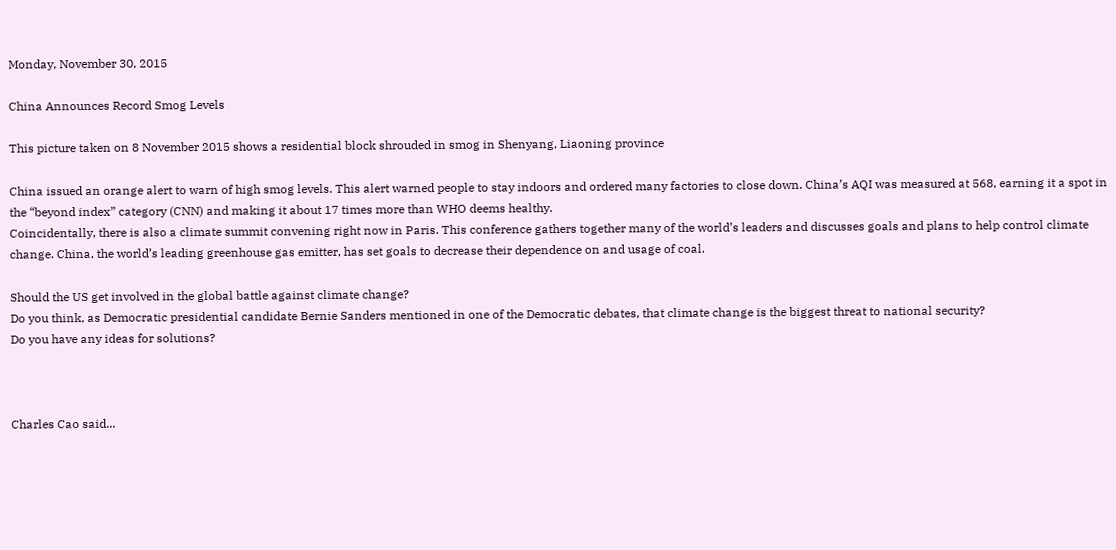Monday, November 30, 2015

China Announces Record Smog Levels

This picture taken on 8 November 2015 shows a residential block shrouded in smog in Shenyang, Liaoning province

China issued an orange alert to warn of high smog levels. This alert warned people to stay indoors and ordered many factories to close down. China’s AQI was measured at 568, earning it a spot in the “beyond index” category (CNN) and making it about 17 times more than WHO deems healthy.
Coincidentally, there is also a climate summit convening right now in Paris. This conference gathers together many of the world’s leaders and discusses goals and plans to help control climate change. China, the world’s leading greenhouse gas emitter, has set goals to decrease their dependence on and usage of coal.

Should the US get involved in the global battle against climate change?
Do you think, as Democratic presidential candidate Bernie Sanders mentioned in one of the Democratic debates, that climate change is the biggest threat to national security?
Do you have any ideas for solutions?



Charles Cao said...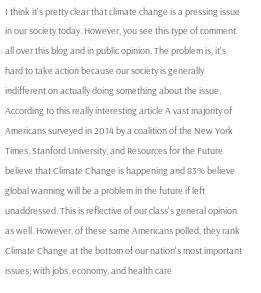I think it's pretty clear that climate change is a pressing issue in our society today. However, you see this type of comment all over this blog and in public opinion. The problem is, it's hard to take action because our society is generally indifferent on actually doing something about the issue. According to this really interesting article A vast majority of Americans surveyed in 2014 by a coalition of the New York Times, Stanford University, and Resources for the Future believe that Climate Change is happening and 83% believe global warming will be a problem in the future if left unaddressed. This is reflective of our class's general opinion as well. However, of these same Americans polled, they rank Climate Change at the bottom of our nation's most important issues; with jobs, economy, and health care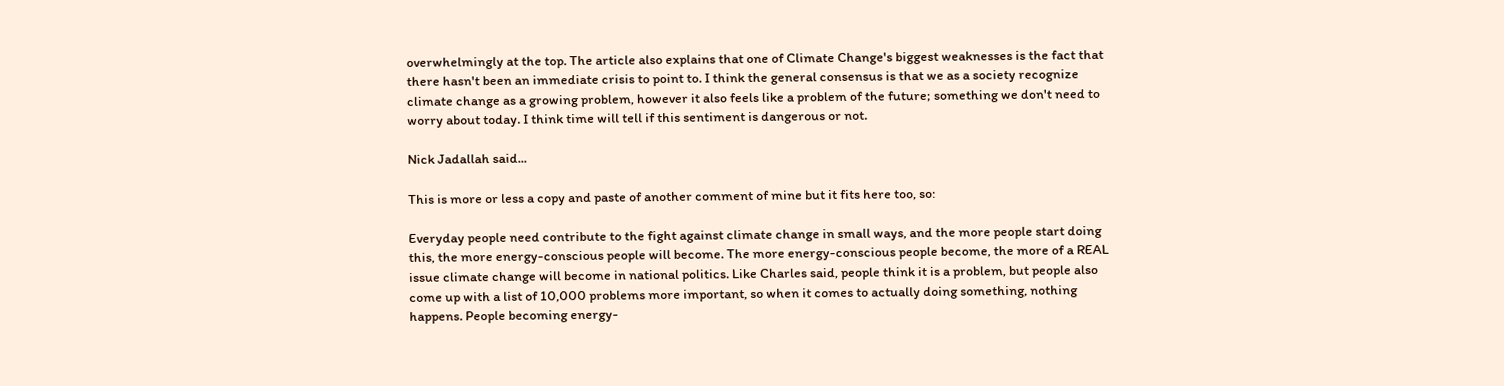overwhelmingly at the top. The article also explains that one of Climate Change's biggest weaknesses is the fact that there hasn't been an immediate crisis to point to. I think the general consensus is that we as a society recognize climate change as a growing problem, however it also feels like a problem of the future; something we don't need to worry about today. I think time will tell if this sentiment is dangerous or not.

Nick Jadallah said...

This is more or less a copy and paste of another comment of mine but it fits here too, so:

Everyday people need contribute to the fight against climate change in small ways, and the more people start doing this, the more energy-conscious people will become. The more energy-conscious people become, the more of a REAL issue climate change will become in national politics. Like Charles said, people think it is a problem, but people also come up with a list of 10,000 problems more important, so when it comes to actually doing something, nothing happens. People becoming energy-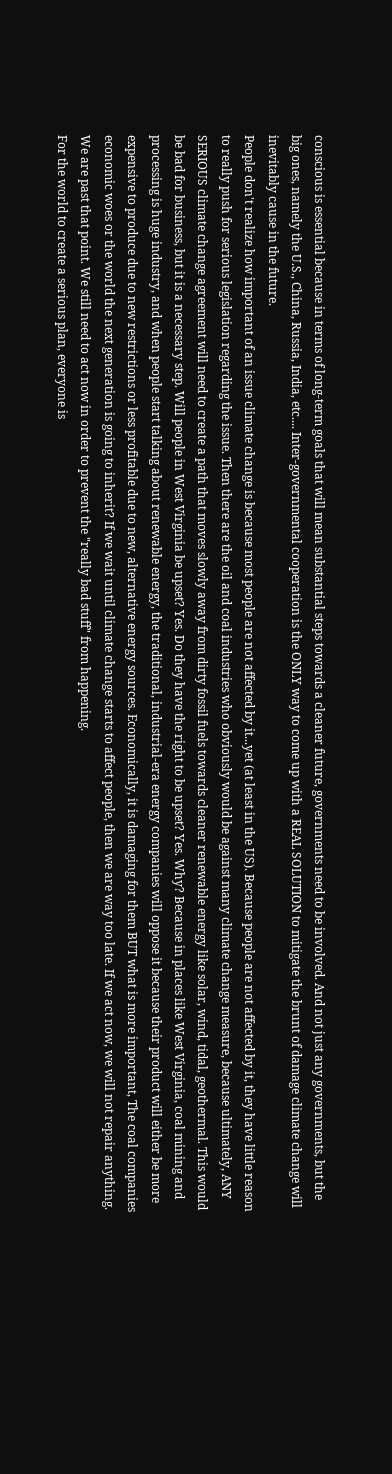conscious is essential because in terms of long-term goals that will mean substantial steps towards a cleaner future, governments need to be involved. And not just any governments, but the big ones, namely the U.S., China, Russia, India, etc.... Inter-governmental cooperation is the ONLY way to come up with a REAL SOLUTION to mitigate the brunt of damage climate change will inevitably cause in the future.
People don't realize how important of an issue climate change is because most people are not affected by it...yet (at least in the US). Because people are not affected by it, they have little reason to really push for serious legislation regarding the issue. Then there are the oil and coal industries who obviously would be against many climate change measure, because ultimately, ANY SERIOUS climate change agreement will need to create a path that moves slowly away from dirty fossil fuels towards cleaner renewable energy like solar, wind, tidal, geothermal. This would be bad for business, but it is a necessary step. Will people in West Virginia be upset? Yes. Do they have the right to be upset? Yes. Why? Because in places like West Virginia, coal mining and processing is huge industry, and when people start talking about renewable energy, the traditional, industrial-era energy companies will oppose it because their product will either be more expensive to produce due to new restrictions or less profitable due to new, alternative energy sources. Economically, it is damaging for them BUT what is more important, The coal companies economic woes or the world the next generation is going to inherit? If we wait until climate change starts to affect people, then we are way too late. If we act now, we will not repair anything. We are past that point. We still need to act now in order to prevent the "really bad stuff" from happening.
For the world to create a serious plan, everyone is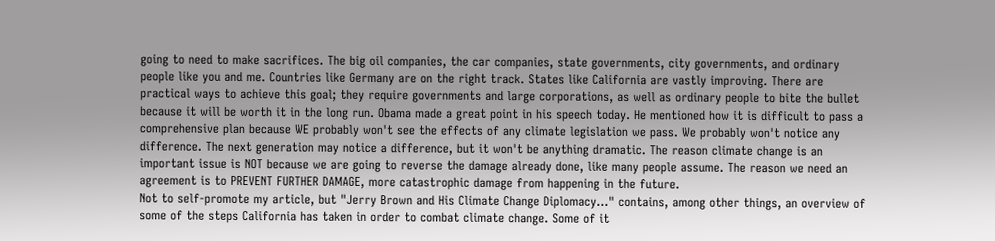going to need to make sacrifices. The big oil companies, the car companies, state governments, city governments, and ordinary people like you and me. Countries like Germany are on the right track. States like California are vastly improving. There are practical ways to achieve this goal; they require governments and large corporations, as well as ordinary people to bite the bullet because it will be worth it in the long run. Obama made a great point in his speech today. He mentioned how it is difficult to pass a comprehensive plan because WE probably won't see the effects of any climate legislation we pass. We probably won't notice any difference. The next generation may notice a difference, but it won't be anything dramatic. The reason climate change is an important issue is NOT because we are going to reverse the damage already done, like many people assume. The reason we need an agreement is to PREVENT FURTHER DAMAGE, more catastrophic damage from happening in the future.
Not to self-promote my article, but "Jerry Brown and His Climate Change Diplomacy..." contains, among other things, an overview of some of the steps California has taken in order to combat climate change. Some of it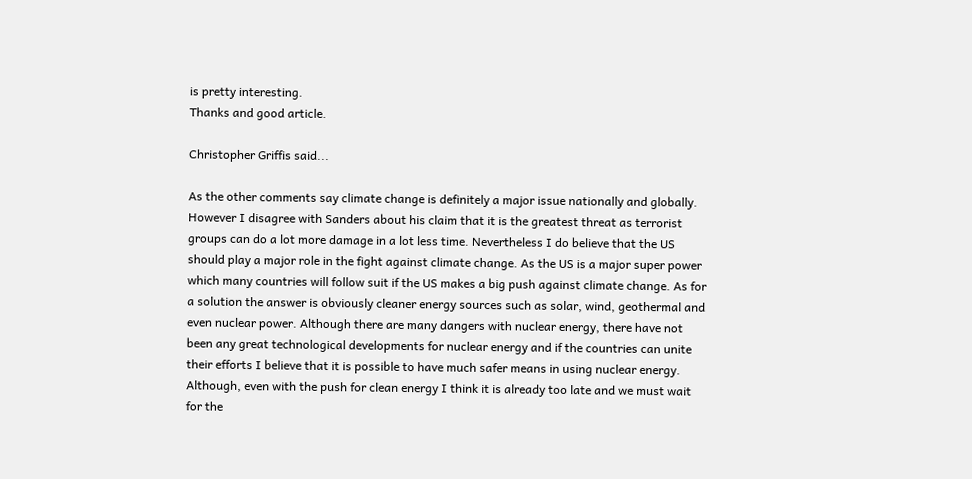is pretty interesting.
Thanks and good article.

Christopher Griffis said...

As the other comments say climate change is definitely a major issue nationally and globally. However I disagree with Sanders about his claim that it is the greatest threat as terrorist groups can do a lot more damage in a lot less time. Nevertheless I do believe that the US should play a major role in the fight against climate change. As the US is a major super power which many countries will follow suit if the US makes a big push against climate change. As for a solution the answer is obviously cleaner energy sources such as solar, wind, geothermal and even nuclear power. Although there are many dangers with nuclear energy, there have not been any great technological developments for nuclear energy and if the countries can unite their efforts I believe that it is possible to have much safer means in using nuclear energy. Although, even with the push for clean energy I think it is already too late and we must wait for the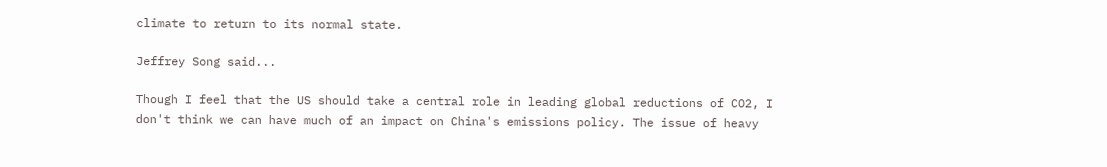climate to return to its normal state.

Jeffrey Song said...

Though I feel that the US should take a central role in leading global reductions of CO2, I don't think we can have much of an impact on China's emissions policy. The issue of heavy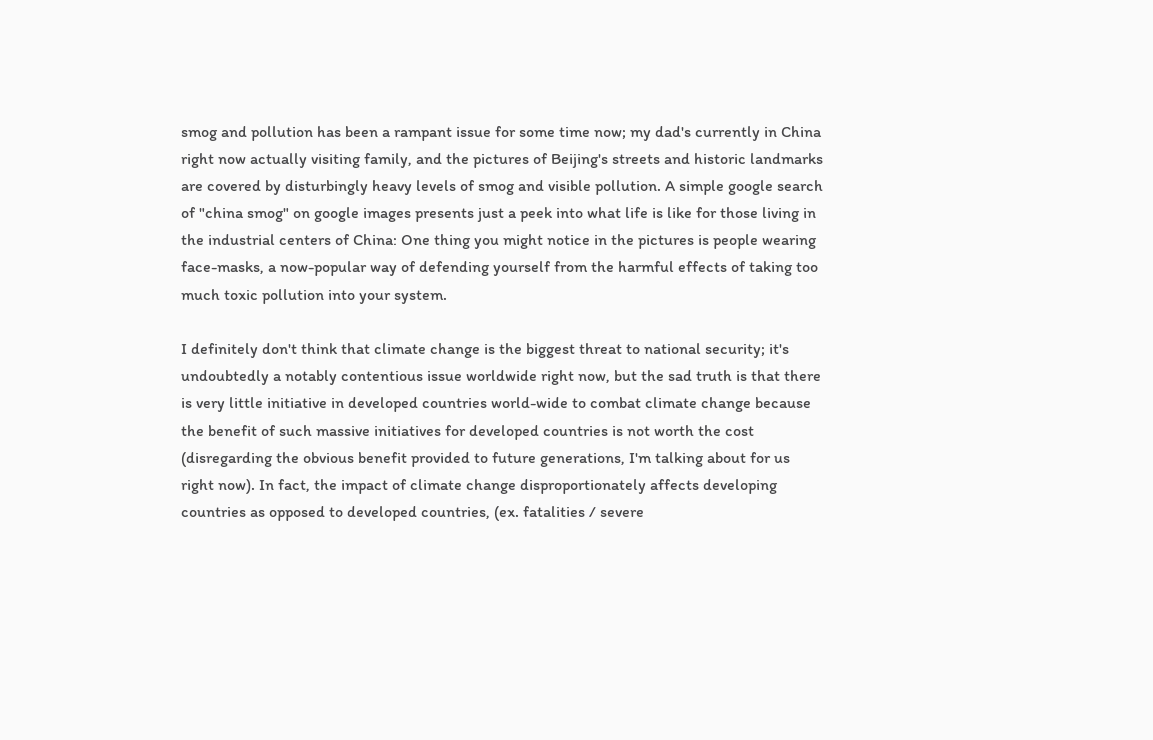smog and pollution has been a rampant issue for some time now; my dad's currently in China right now actually visiting family, and the pictures of Beijing's streets and historic landmarks are covered by disturbingly heavy levels of smog and visible pollution. A simple google search of "china smog" on google images presents just a peek into what life is like for those living in the industrial centers of China: One thing you might notice in the pictures is people wearing face-masks, a now-popular way of defending yourself from the harmful effects of taking too much toxic pollution into your system.

I definitely don't think that climate change is the biggest threat to national security; it's undoubtedly a notably contentious issue worldwide right now, but the sad truth is that there is very little initiative in developed countries world-wide to combat climate change because the benefit of such massive initiatives for developed countries is not worth the cost (disregarding the obvious benefit provided to future generations, I'm talking about for us right now). In fact, the impact of climate change disproportionately affects developing countries as opposed to developed countries, (ex. fatalities / severe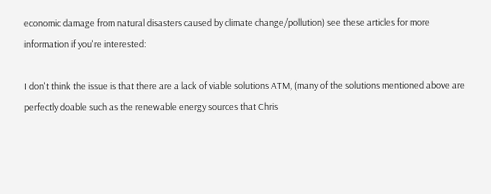economic damage from natural disasters caused by climate change/pollution) see these articles for more information if you're interested:

I don't think the issue is that there are a lack of viable solutions ATM, (many of the solutions mentioned above are perfectly doable such as the renewable energy sources that Chris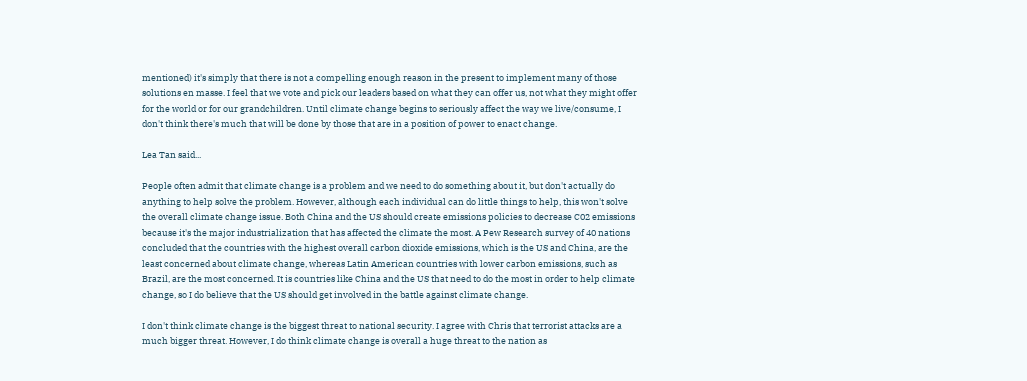mentioned) it's simply that there is not a compelling enough reason in the present to implement many of those solutions en masse. I feel that we vote and pick our leaders based on what they can offer us, not what they might offer for the world or for our grandchildren. Until climate change begins to seriously affect the way we live/consume, I don't think there's much that will be done by those that are in a position of power to enact change.

Lea Tan said...

People often admit that climate change is a problem and we need to do something about it, but don't actually do anything to help solve the problem. However, although each individual can do little things to help, this won't solve the overall climate change issue. Both China and the US should create emissions policies to decrease C02 emissions because it's the major industrialization that has affected the climate the most. A Pew Research survey of 40 nations concluded that the countries with the highest overall carbon dioxide emissions, which is the US and China, are the least concerned about climate change, whereas Latin American countries with lower carbon emissions, such as Brazil, are the most concerned. It is countries like China and the US that need to do the most in order to help climate change, so I do believe that the US should get involved in the battle against climate change.

I don't think climate change is the biggest threat to national security. I agree with Chris that terrorist attacks are a much bigger threat. However, I do think climate change is overall a huge threat to the nation as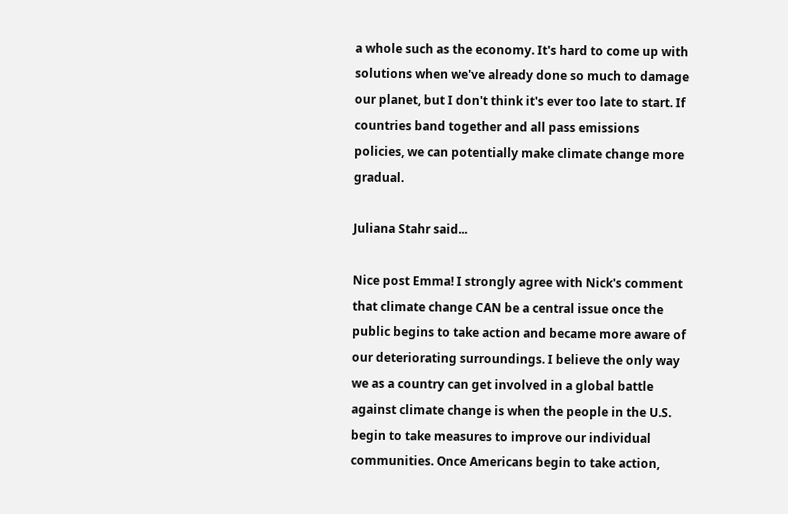a whole such as the economy. It's hard to come up with solutions when we've already done so much to damage our planet, but I don't think it's ever too late to start. If countries band together and all pass emissions policies, we can potentially make climate change more gradual.

Juliana Stahr said...

Nice post Emma! I strongly agree with Nick's comment that climate change CAN be a central issue once the public begins to take action and became more aware of our deteriorating surroundings. I believe the only way we as a country can get involved in a global battle against climate change is when the people in the U.S. begin to take measures to improve our individual communities. Once Americans begin to take action,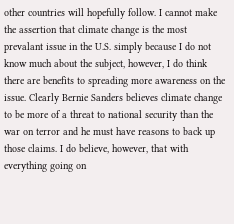other countries will hopefully follow. I cannot make the assertion that climate change is the most prevalant issue in the U.S. simply because I do not know much about the subject, however, I do think there are benefits to spreading more awareness on the issue. Clearly Bernie Sanders believes climate change to be more of a threat to national security than the war on terror and he must have reasons to back up those claims. I do believe, however, that with everything going on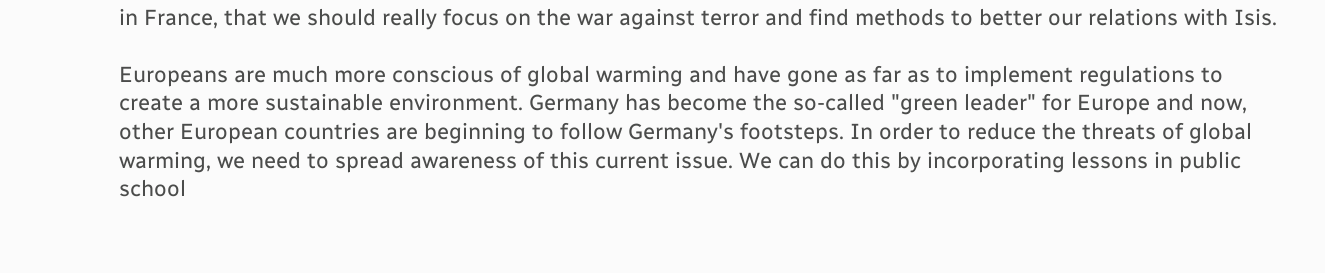in France, that we should really focus on the war against terror and find methods to better our relations with Isis.

Europeans are much more conscious of global warming and have gone as far as to implement regulations to create a more sustainable environment. Germany has become the so-called "green leader" for Europe and now, other European countries are beginning to follow Germany's footsteps. In order to reduce the threats of global warming, we need to spread awareness of this current issue. We can do this by incorporating lessons in public school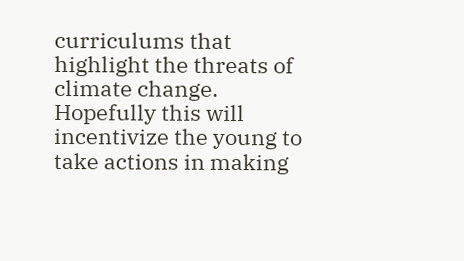curriculums that highlight the threats of climate change. Hopefully this will incentivize the young to take actions in making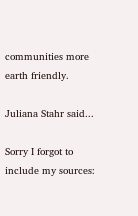communities more earth friendly.

Juliana Stahr said...

Sorry I forgot to include my sources: